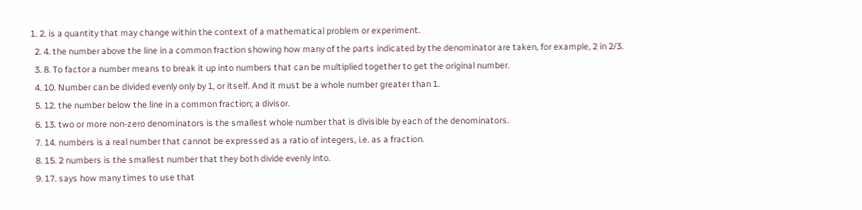1. 2. is a quantity that may change within the context of a mathematical problem or experiment.
  2. 4. the number above the line in a common fraction showing how many of the parts indicated by the denominator are taken, for example, 2 in 2/3.
  3. 8. To factor a number means to break it up into numbers that can be multiplied together to get the original number.
  4. 10. Number can be divided evenly only by 1, or itself. And it must be a whole number greater than 1.
  5. 12. the number below the line in a common fraction; a divisor.
  6. 13. two or more non-zero denominators is the smallest whole number that is divisible by each of the denominators.
  7. 14. numbers is a real number that cannot be expressed as a ratio of integers, i.e. as a fraction.
  8. 15. 2 numbers is the smallest number that they both divide evenly into.
  9. 17. says how many times to use that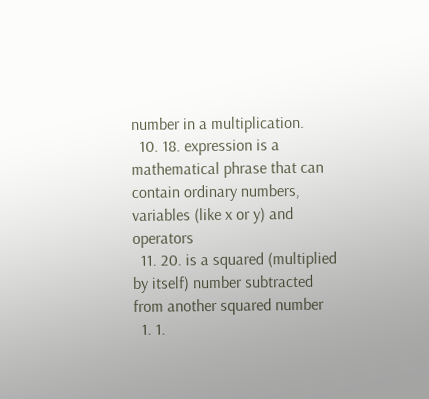number in a multiplication.
  10. 18. expression is a mathematical phrase that can contain ordinary numbers, variables (like x or y) and operators
  11. 20. is a squared (multiplied by itself) number subtracted from another squared number
  1. 1.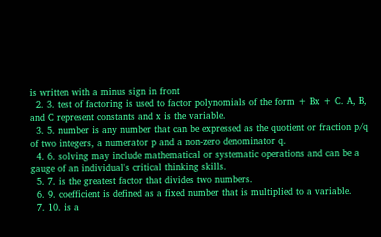is written with a minus sign in front
  2. 3. test of factoring is used to factor polynomials of the form + Bx + C. A, B, and C represent constants and x is the variable.
  3. 5. number is any number that can be expressed as the quotient or fraction p/q of two integers, a numerator p and a non-zero denominator q.
  4. 6. solving may include mathematical or systematic operations and can be a gauge of an individual's critical thinking skills.
  5. 7. is the greatest factor that divides two numbers.
  6. 9. coefficient is defined as a fixed number that is multiplied to a variable.
  7. 10. is a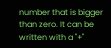number that is bigger than zero. It can be written with a "+"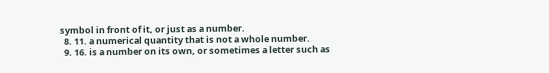symbol in front of it, or just as a number.
  8. 11. a numerical quantity that is not a whole number.
  9. 16. is a number on its own, or sometimes a letter such as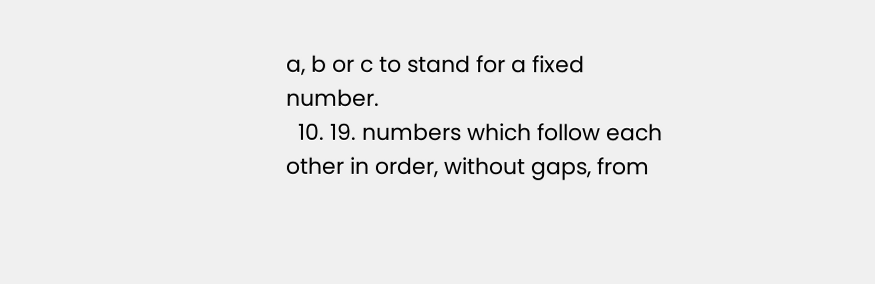a, b or c to stand for a fixed number.
  10. 19. numbers which follow each other in order, without gaps, from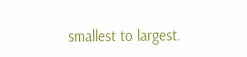smallest to largest.